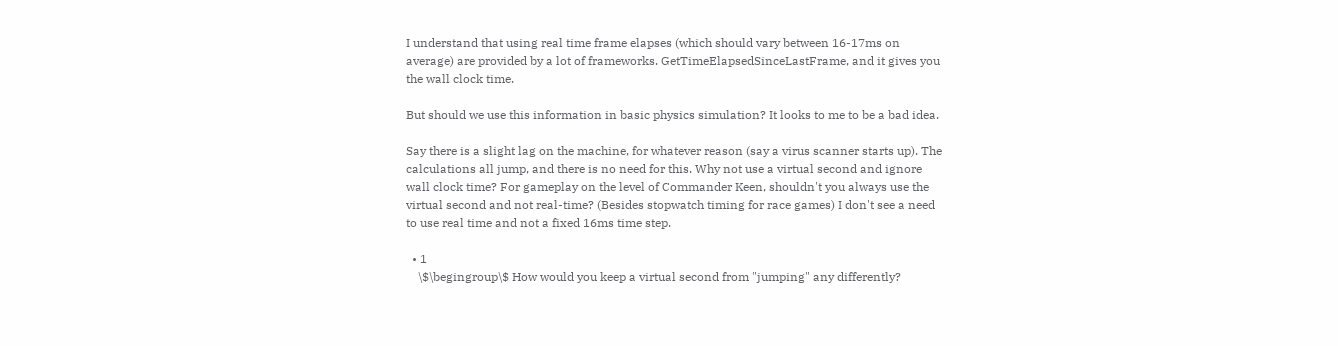I understand that using real time frame elapses (which should vary between 16-17ms on average) are provided by a lot of frameworks. GetTimeElapsedSinceLastFrame, and it gives you the wall clock time.

But should we use this information in basic physics simulation? It looks to me to be a bad idea.

Say there is a slight lag on the machine, for whatever reason (say a virus scanner starts up). The calculations all jump, and there is no need for this. Why not use a virtual second and ignore wall clock time? For gameplay on the level of Commander Keen, shouldn't you always use the virtual second and not real-time? (Besides stopwatch timing for race games) I don't see a need to use real time and not a fixed 16ms time step.

  • 1
    \$\begingroup\$ How would you keep a virtual second from "jumping" any differently?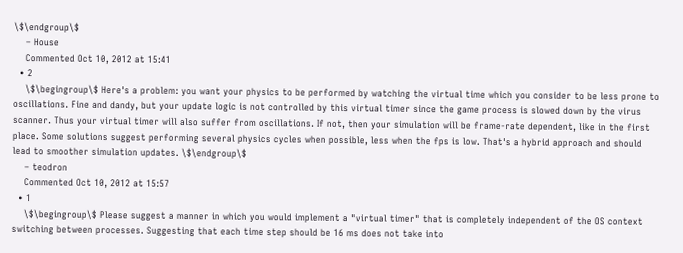\$\endgroup\$
    – House
    Commented Oct 10, 2012 at 15:41
  • 2
    \$\begingroup\$ Here's a problem: you want your physics to be performed by watching the virtual time which you consider to be less prone to oscillations. Fine and dandy, but your update logic is not controlled by this virtual timer since the game process is slowed down by the virus scanner. Thus your virtual timer will also suffer from oscillations. If not, then your simulation will be frame-rate dependent, like in the first place. Some solutions suggest performing several physics cycles when possible, less when the fps is low. That's a hybrid approach and should lead to smoother simulation updates. \$\endgroup\$
    – teodron
    Commented Oct 10, 2012 at 15:57
  • 1
    \$\begingroup\$ Please suggest a manner in which you would implement a "virtual timer" that is completely independent of the OS context switching between processes. Suggesting that each time step should be 16 ms does not take into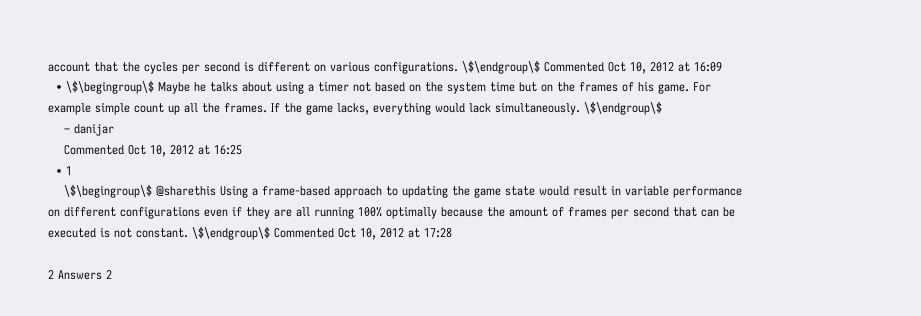account that the cycles per second is different on various configurations. \$\endgroup\$ Commented Oct 10, 2012 at 16:09
  • \$\begingroup\$ Maybe he talks about using a timer not based on the system time but on the frames of his game. For example simple count up all the frames. If the game lacks, everything would lack simultaneously. \$\endgroup\$
    – danijar
    Commented Oct 10, 2012 at 16:25
  • 1
    \$\begingroup\$ @sharethis Using a frame-based approach to updating the game state would result in variable performance on different configurations even if they are all running 100% optimally because the amount of frames per second that can be executed is not constant. \$\endgroup\$ Commented Oct 10, 2012 at 17:28

2 Answers 2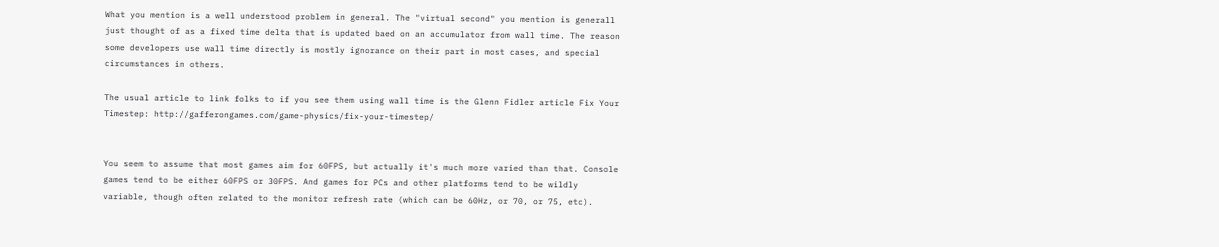What you mention is a well understood problem in general. The "virtual second" you mention is generall just thought of as a fixed time delta that is updated baed on an accumulator from wall time. The reason some developers use wall time directly is mostly ignorance on their part in most cases, and special circumstances in others.

The usual article to link folks to if you see them using wall time is the Glenn Fidler article Fix Your Timestep: http://gafferongames.com/game-physics/fix-your-timestep/


You seem to assume that most games aim for 60FPS, but actually it's much more varied than that. Console games tend to be either 60FPS or 30FPS. And games for PCs and other platforms tend to be wildly variable, though often related to the monitor refresh rate (which can be 60Hz, or 70, or 75, etc).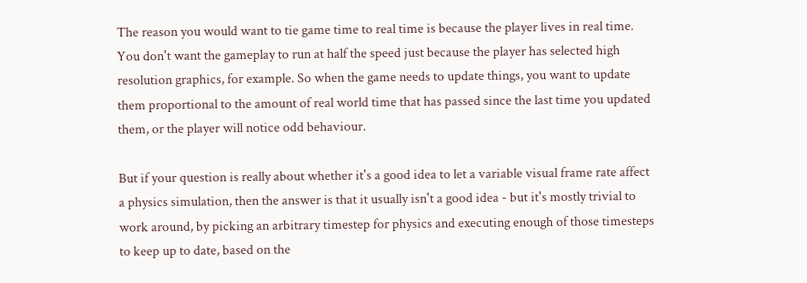The reason you would want to tie game time to real time is because the player lives in real time. You don't want the gameplay to run at half the speed just because the player has selected high resolution graphics, for example. So when the game needs to update things, you want to update them proportional to the amount of real world time that has passed since the last time you updated them, or the player will notice odd behaviour.

But if your question is really about whether it's a good idea to let a variable visual frame rate affect a physics simulation, then the answer is that it usually isn't a good idea - but it's mostly trivial to work around, by picking an arbitrary timestep for physics and executing enough of those timesteps to keep up to date, based on the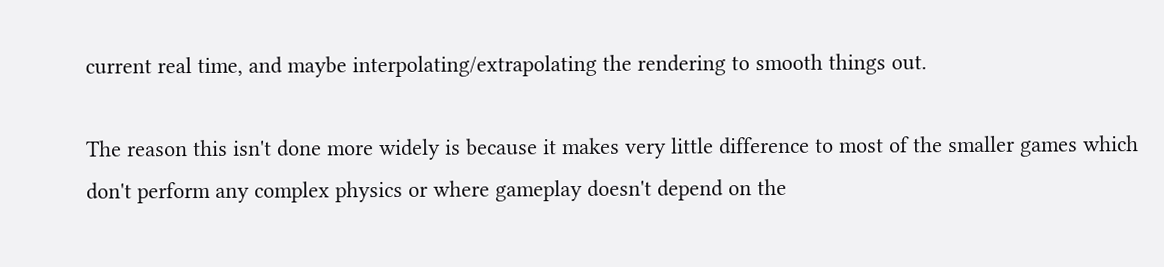current real time, and maybe interpolating/extrapolating the rendering to smooth things out.

The reason this isn't done more widely is because it makes very little difference to most of the smaller games which don't perform any complex physics or where gameplay doesn't depend on the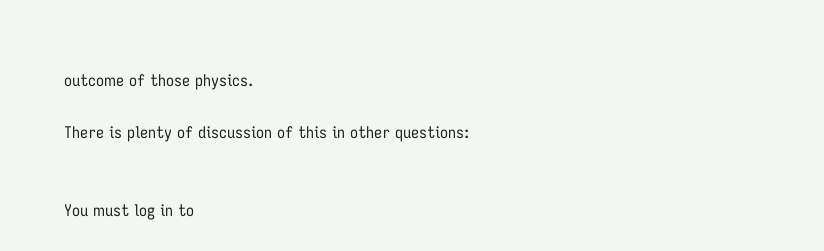outcome of those physics.

There is plenty of discussion of this in other questions:


You must log in to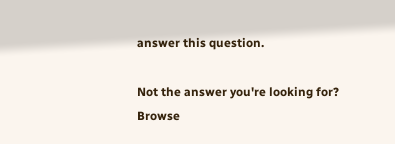answer this question.

Not the answer you're looking for? Browse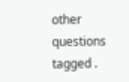other questions tagged .